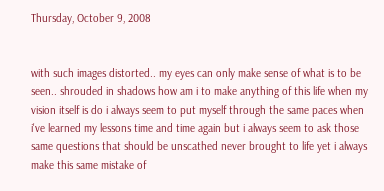Thursday, October 9, 2008


with such images distorted.. my eyes can only make sense of what is to be seen.. shrouded in shadows how am i to make anything of this life when my vision itself is do i always seem to put myself through the same paces when i've learned my lessons time and time again but i always seem to ask those same questions that should be unscathed never brought to life yet i always make this same mistake of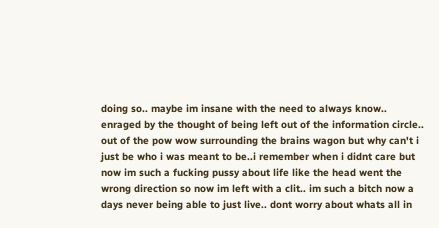doing so.. maybe im insane with the need to always know.. enraged by the thought of being left out of the information circle.. out of the pow wow surrounding the brains wagon but why can't i just be who i was meant to be..i remember when i didnt care but now im such a fucking pussy about life like the head went the wrong direction so now im left with a clit.. im such a bitch now a days never being able to just live.. dont worry about whats all in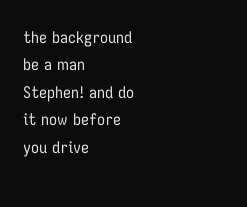the background be a man Stephen! and do it now before you drive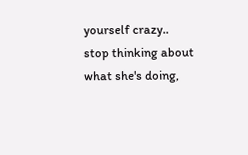yourself crazy.. stop thinking about what she's doing,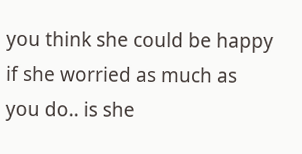you think she could be happy if she worried as much as you do.. is she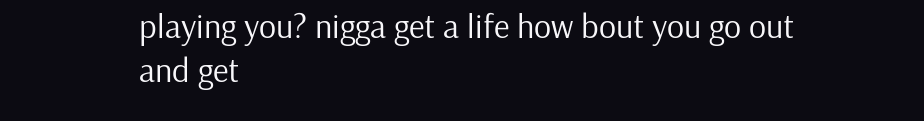playing you? nigga get a life how bout you go out and get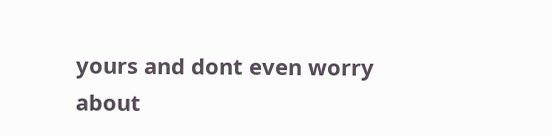yours and dont even worry about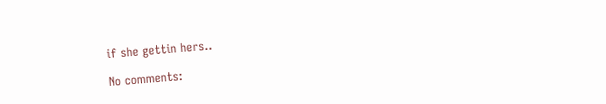if she gettin hers..

No comments: